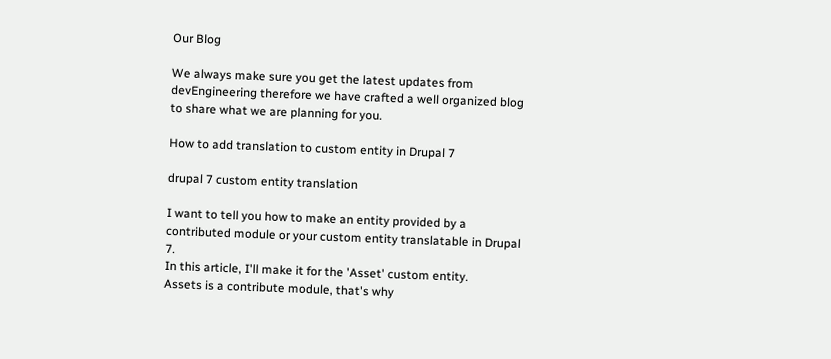Our Blog

We always make sure you get the latest updates from devEngineering therefore we have crafted a well organized blog to share what we are planning for you.

How to add translation to custom entity in Drupal 7

drupal 7 custom entity translation

I want to tell you how to make an entity provided by a contributed module or your custom entity translatable in Drupal 7.
In this article, I'll make it for the 'Asset' custom entity.
Assets is a contribute module, that's why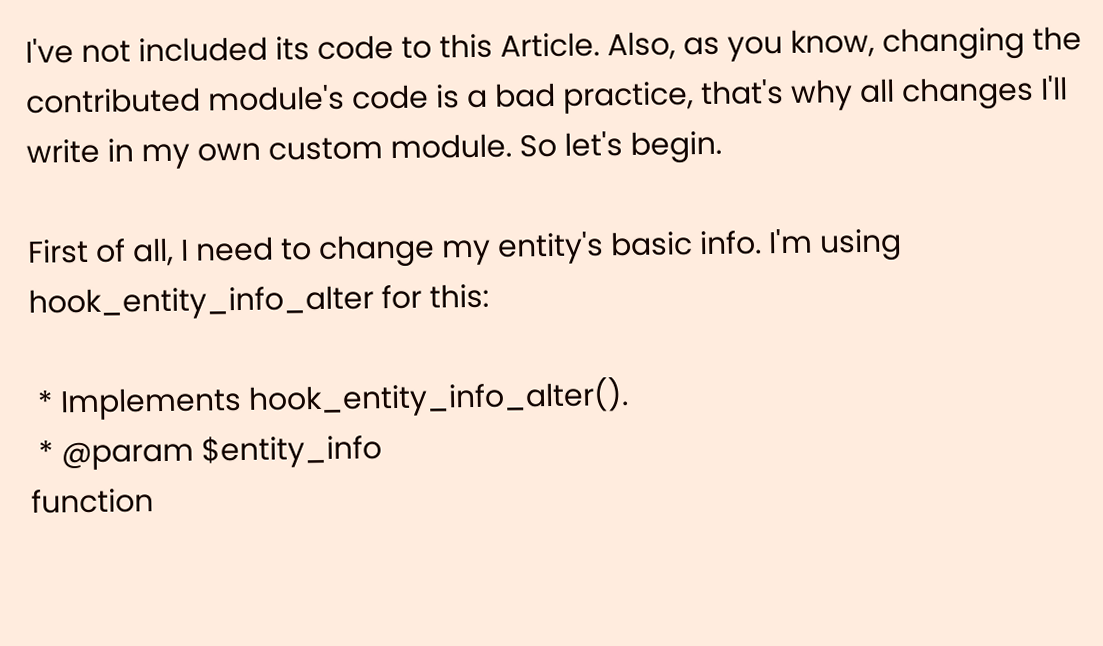I've not included its code to this Article. Also, as you know, changing the contributed module's code is a bad practice, that's why all changes I'll write in my own custom module. So let's begin.

First of all, I need to change my entity's basic info. I'm using hook_entity_info_alter for this:

 * Implements hook_entity_info_alter().
 * @param $entity_info
function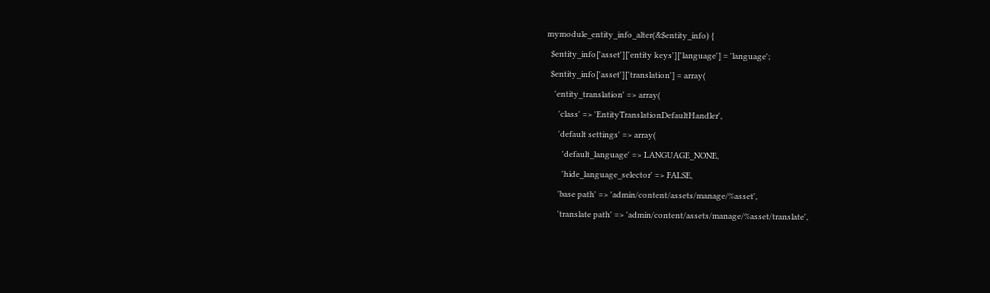mymodule_entity_info_alter(&$entity_info) {
  $entity_info['asset']['entity keys']['language'] = 'language';
  $entity_info['asset']['translation'] = array(
    'entity_translation' => array(
      'class' => 'EntityTranslationDefaultHandler',
      'default settings' => array(
        'default_language' => LANGUAGE_NONE,
        'hide_language_selector' => FALSE,
      'base path' => 'admin/content/assets/manage/%asset',
      'translate path' => 'admin/content/assets/manage/%asset/translate',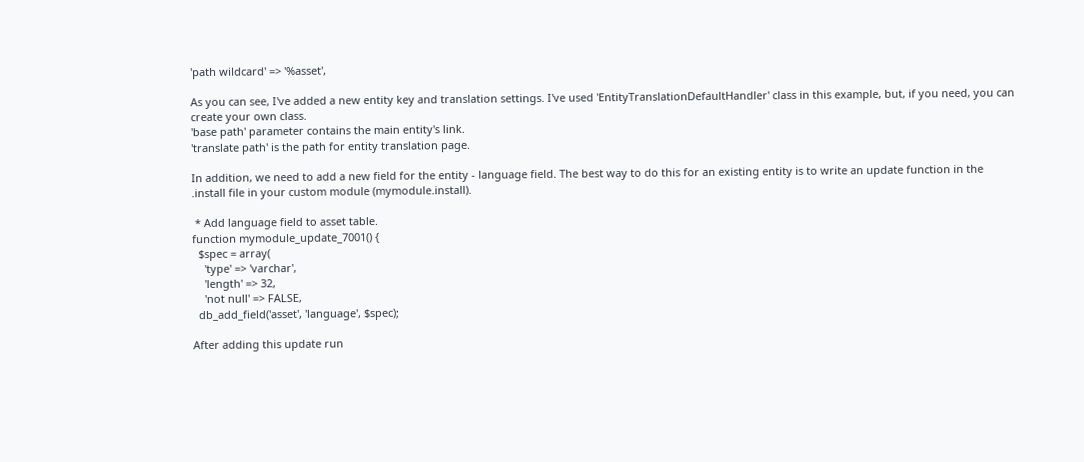'path wildcard' => '%asset',

As you can see, I've added a new entity key and translation settings. I've used 'EntityTranslationDefaultHandler' class in this example, but, if you need, you can create your own class.
'base path' parameter contains the main entity's link.
'translate path' is the path for entity translation page.

In addition, we need to add a new field for the entity - language field. The best way to do this for an existing entity is to write an update function in the .install file in your custom module (mymodule.install).

 * Add language field to asset table.
function mymodule_update_7001() {
  $spec = array(
    'type' => 'varchar',
    'length' => 32,
    'not null' => FALSE,
  db_add_field('asset', 'language', $spec);

After adding this update run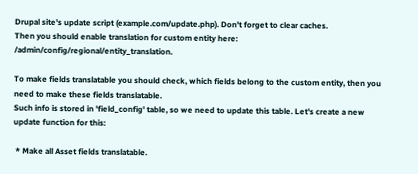Drupal site's update script (example.com/update.php). Don't forget to clear caches.
Then you should enable translation for custom entity here: /admin/config/regional/entity_translation.

To make fields translatable you should check, which fields belong to the custom entity, then you need to make these fields translatable.
Such info is stored in 'field_config' table, so we need to update this table. Let's create a new update function for this:

 * Make all Asset fields translatable.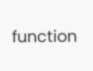function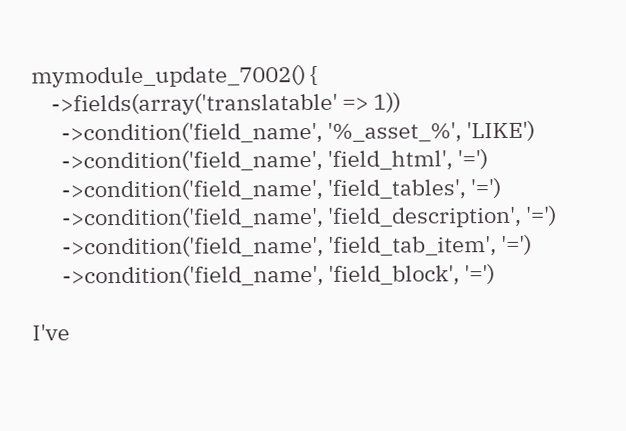mymodule_update_7002() {
    ->fields(array('translatable' => 1))
      ->condition('field_name', '%_asset_%', 'LIKE')
      ->condition('field_name', 'field_html', '=')
      ->condition('field_name', 'field_tables', '=')
      ->condition('field_name', 'field_description', '=')
      ->condition('field_name', 'field_tab_item', '=')
      ->condition('field_name', 'field_block', '=')

I've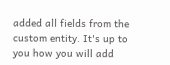added all fields from the custom entity. It's up to you how you will add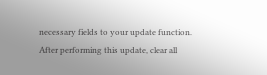necessary fields to your update function.
After performing this update, clear all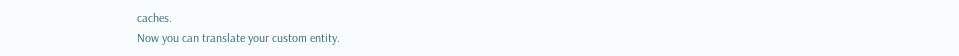caches.
Now you can translate your custom entity.